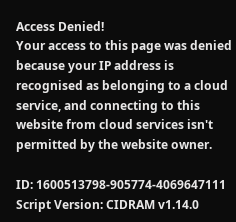Access Denied!
Your access to this page was denied because your IP address is recognised as belonging to a cloud service, and connecting to this website from cloud services isn't permitted by the website owner.

ID: 1600513798-905774-4069647111
Script Version: CIDRAM v1.14.0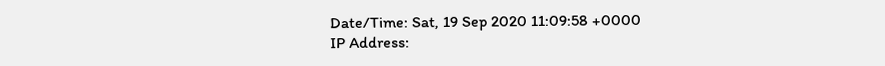Date/Time: Sat, 19 Sep 2020 11:09:58 +0000
IP Address: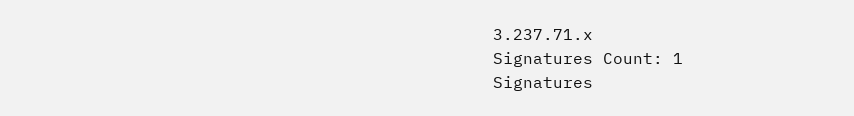3.237.71.x
Signatures Count: 1
Signatures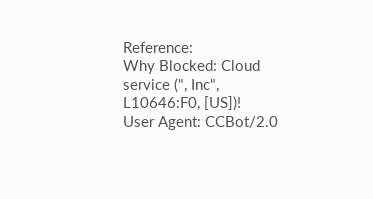Reference:
Why Blocked: Cloud service (", Inc", L10646:F0, [US])!
User Agent: CCBot/2.0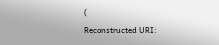(
Reconstructed URI: